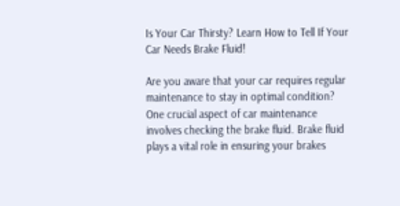Is Your Car Thirsty? Learn How to Tell If Your Car Needs Brake Fluid!

Are you aware that your car requires regular maintenance to stay in optimal condition? One crucial aspect of car maintenance involves checking the brake fluid. Brake fluid plays a vital role in ensuring your brakes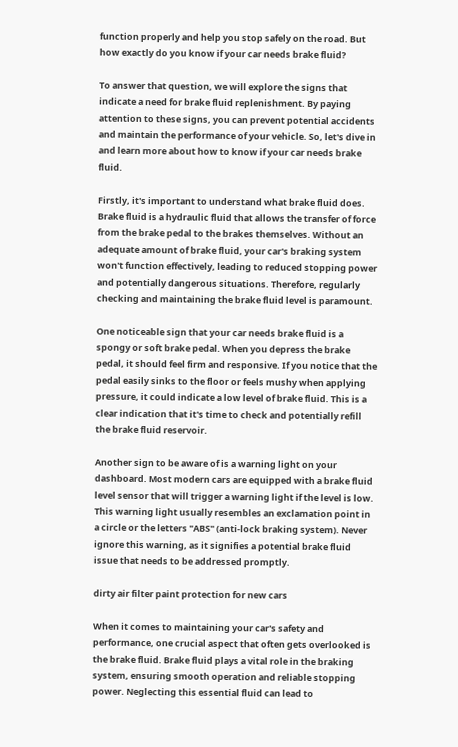function properly and help you stop safely on the road. But how exactly do you know if your car needs brake fluid?

To answer that question, we will explore the signs that indicate a need for brake fluid replenishment. By paying attention to these signs, you can prevent potential accidents and maintain the performance of your vehicle. So, let's dive in and learn more about how to know if your car needs brake fluid.

Firstly, it's important to understand what brake fluid does. Brake fluid is a hydraulic fluid that allows the transfer of force from the brake pedal to the brakes themselves. Without an adequate amount of brake fluid, your car's braking system won't function effectively, leading to reduced stopping power and potentially dangerous situations. Therefore, regularly checking and maintaining the brake fluid level is paramount.

One noticeable sign that your car needs brake fluid is a spongy or soft brake pedal. When you depress the brake pedal, it should feel firm and responsive. If you notice that the pedal easily sinks to the floor or feels mushy when applying pressure, it could indicate a low level of brake fluid. This is a clear indication that it's time to check and potentially refill the brake fluid reservoir.

Another sign to be aware of is a warning light on your dashboard. Most modern cars are equipped with a brake fluid level sensor that will trigger a warning light if the level is low. This warning light usually resembles an exclamation point in a circle or the letters "ABS" (anti-lock braking system). Never ignore this warning, as it signifies a potential brake fluid issue that needs to be addressed promptly.

dirty air filter paint protection for new cars

When it comes to maintaining your car's safety and performance, one crucial aspect that often gets overlooked is the brake fluid. Brake fluid plays a vital role in the braking system, ensuring smooth operation and reliable stopping power. Neglecting this essential fluid can lead to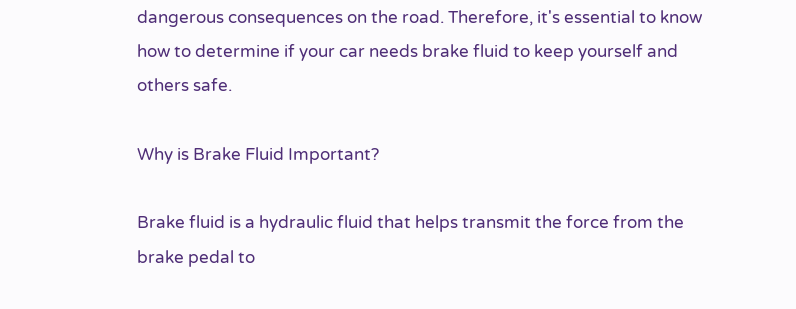dangerous consequences on the road. Therefore, it's essential to know how to determine if your car needs brake fluid to keep yourself and others safe.

Why is Brake Fluid Important?

Brake fluid is a hydraulic fluid that helps transmit the force from the brake pedal to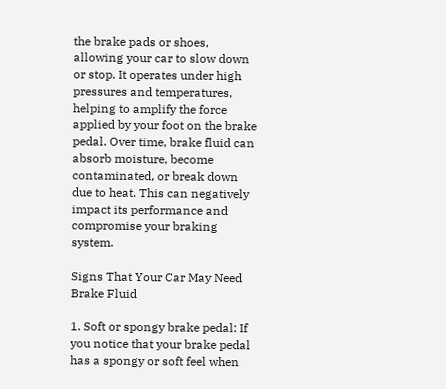the brake pads or shoes, allowing your car to slow down or stop. It operates under high pressures and temperatures, helping to amplify the force applied by your foot on the brake pedal. Over time, brake fluid can absorb moisture, become contaminated, or break down due to heat. This can negatively impact its performance and compromise your braking system.

Signs That Your Car May Need Brake Fluid

1. Soft or spongy brake pedal: If you notice that your brake pedal has a spongy or soft feel when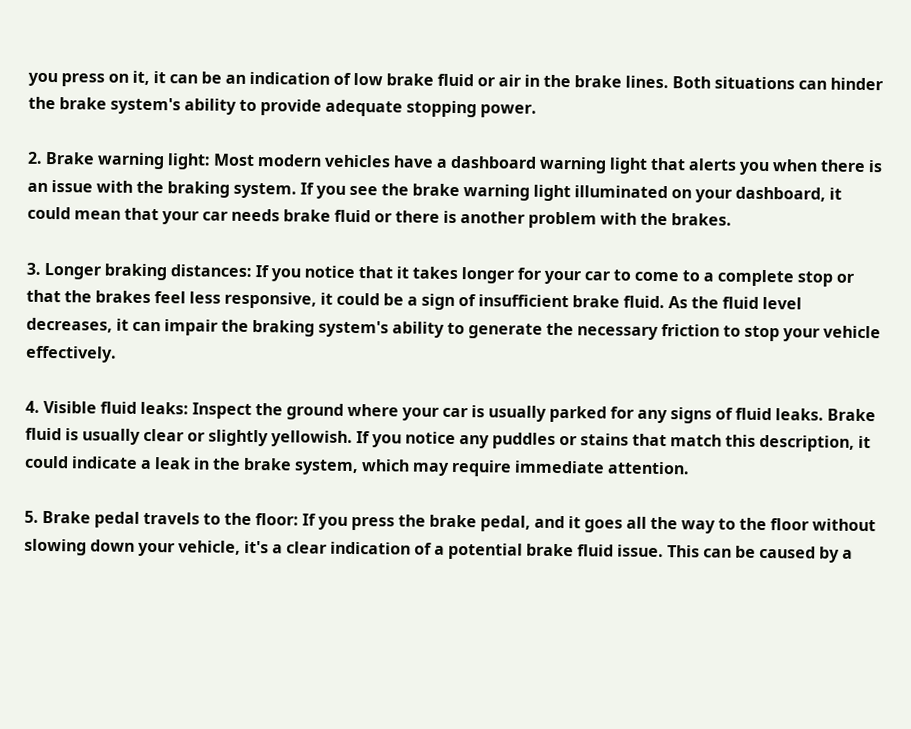you press on it, it can be an indication of low brake fluid or air in the brake lines. Both situations can hinder the brake system's ability to provide adequate stopping power.

2. Brake warning light: Most modern vehicles have a dashboard warning light that alerts you when there is an issue with the braking system. If you see the brake warning light illuminated on your dashboard, it could mean that your car needs brake fluid or there is another problem with the brakes.

3. Longer braking distances: If you notice that it takes longer for your car to come to a complete stop or that the brakes feel less responsive, it could be a sign of insufficient brake fluid. As the fluid level decreases, it can impair the braking system's ability to generate the necessary friction to stop your vehicle effectively.

4. Visible fluid leaks: Inspect the ground where your car is usually parked for any signs of fluid leaks. Brake fluid is usually clear or slightly yellowish. If you notice any puddles or stains that match this description, it could indicate a leak in the brake system, which may require immediate attention.

5. Brake pedal travels to the floor: If you press the brake pedal, and it goes all the way to the floor without slowing down your vehicle, it's a clear indication of a potential brake fluid issue. This can be caused by a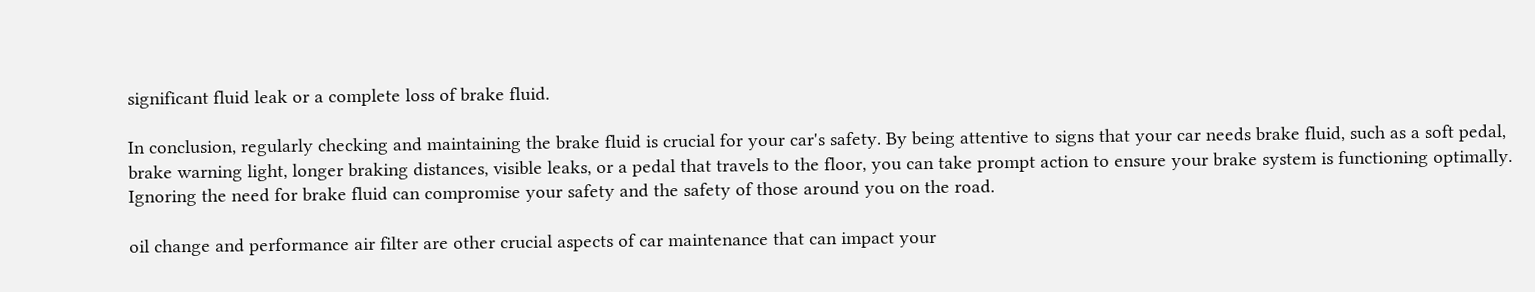significant fluid leak or a complete loss of brake fluid.

In conclusion, regularly checking and maintaining the brake fluid is crucial for your car's safety. By being attentive to signs that your car needs brake fluid, such as a soft pedal, brake warning light, longer braking distances, visible leaks, or a pedal that travels to the floor, you can take prompt action to ensure your brake system is functioning optimally. Ignoring the need for brake fluid can compromise your safety and the safety of those around you on the road.

oil change and performance air filter are other crucial aspects of car maintenance that can impact your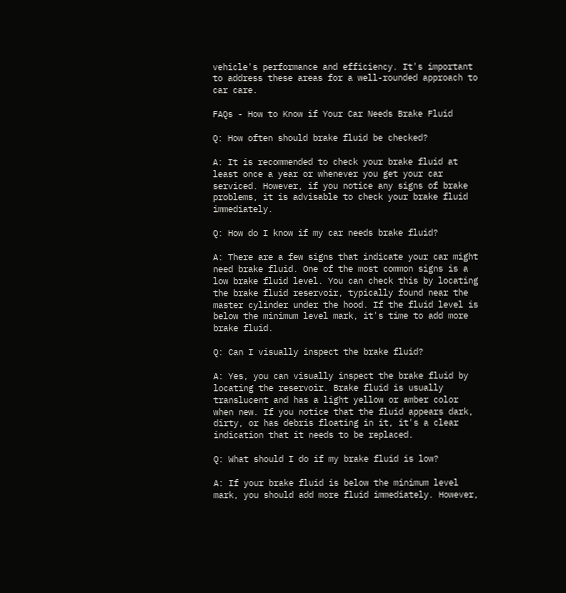vehicle's performance and efficiency. It's important to address these areas for a well-rounded approach to car care.

FAQs - How to Know if Your Car Needs Brake Fluid

Q: How often should brake fluid be checked?

A: It is recommended to check your brake fluid at least once a year or whenever you get your car serviced. However, if you notice any signs of brake problems, it is advisable to check your brake fluid immediately.

Q: How do I know if my car needs brake fluid?

A: There are a few signs that indicate your car might need brake fluid. One of the most common signs is a low brake fluid level. You can check this by locating the brake fluid reservoir, typically found near the master cylinder under the hood. If the fluid level is below the minimum level mark, it's time to add more brake fluid.

Q: Can I visually inspect the brake fluid?

A: Yes, you can visually inspect the brake fluid by locating the reservoir. Brake fluid is usually translucent and has a light yellow or amber color when new. If you notice that the fluid appears dark, dirty, or has debris floating in it, it's a clear indication that it needs to be replaced.

Q: What should I do if my brake fluid is low?

A: If your brake fluid is below the minimum level mark, you should add more fluid immediately. However,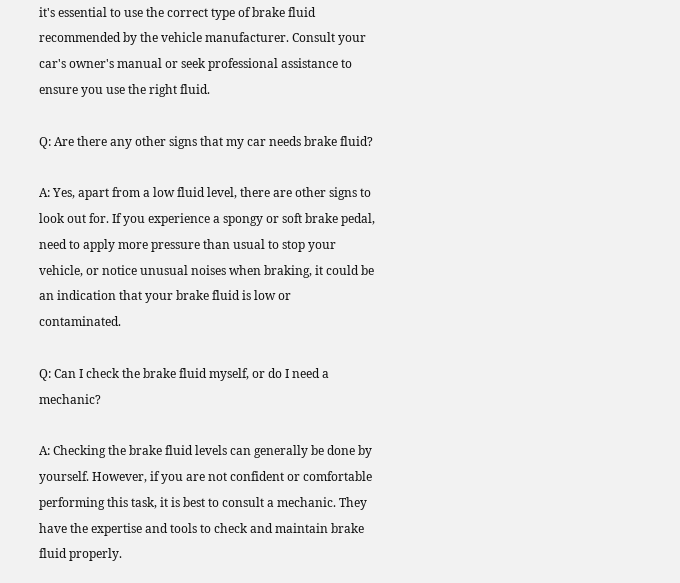it's essential to use the correct type of brake fluid recommended by the vehicle manufacturer. Consult your car's owner's manual or seek professional assistance to ensure you use the right fluid.

Q: Are there any other signs that my car needs brake fluid?

A: Yes, apart from a low fluid level, there are other signs to look out for. If you experience a spongy or soft brake pedal, need to apply more pressure than usual to stop your vehicle, or notice unusual noises when braking, it could be an indication that your brake fluid is low or contaminated.

Q: Can I check the brake fluid myself, or do I need a mechanic?

A: Checking the brake fluid levels can generally be done by yourself. However, if you are not confident or comfortable performing this task, it is best to consult a mechanic. They have the expertise and tools to check and maintain brake fluid properly.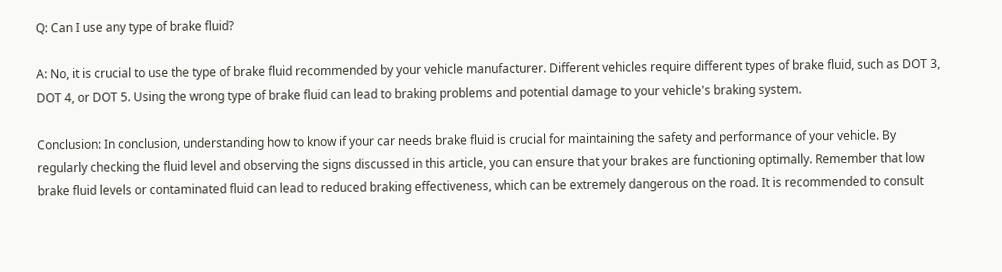Q: Can I use any type of brake fluid?

A: No, it is crucial to use the type of brake fluid recommended by your vehicle manufacturer. Different vehicles require different types of brake fluid, such as DOT 3, DOT 4, or DOT 5. Using the wrong type of brake fluid can lead to braking problems and potential damage to your vehicle's braking system.

Conclusion: In conclusion, understanding how to know if your car needs brake fluid is crucial for maintaining the safety and performance of your vehicle. By regularly checking the fluid level and observing the signs discussed in this article, you can ensure that your brakes are functioning optimally. Remember that low brake fluid levels or contaminated fluid can lead to reduced braking effectiveness, which can be extremely dangerous on the road. It is recommended to consult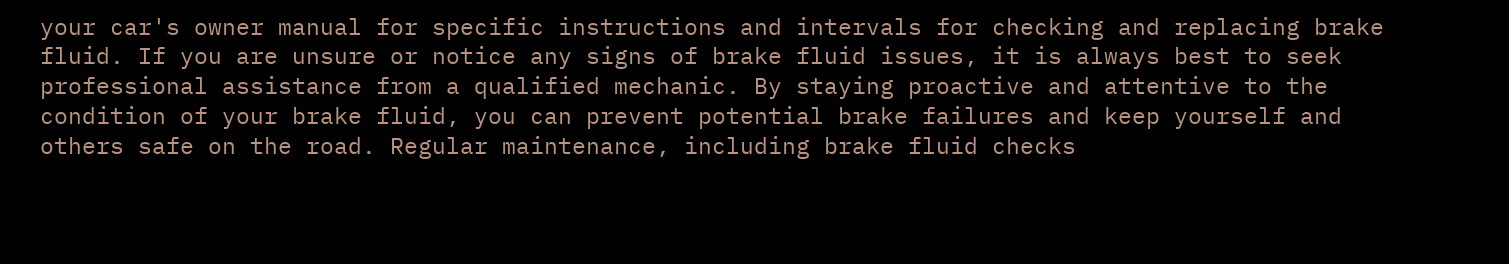your car's owner manual for specific instructions and intervals for checking and replacing brake fluid. If you are unsure or notice any signs of brake fluid issues, it is always best to seek professional assistance from a qualified mechanic. By staying proactive and attentive to the condition of your brake fluid, you can prevent potential brake failures and keep yourself and others safe on the road. Regular maintenance, including brake fluid checks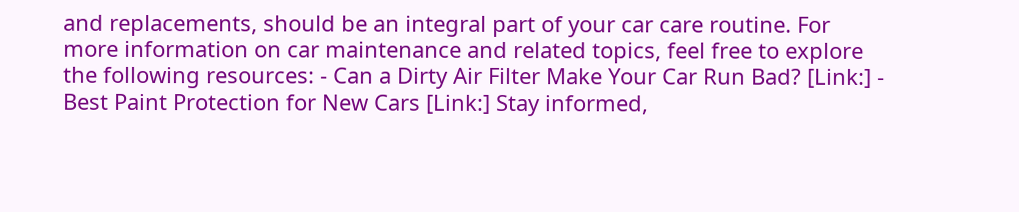and replacements, should be an integral part of your car care routine. For more information on car maintenance and related topics, feel free to explore the following resources: - Can a Dirty Air Filter Make Your Car Run Bad? [Link:] - Best Paint Protection for New Cars [Link:] Stay informed,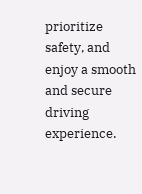prioritize safety, and enjoy a smooth and secure driving experience.